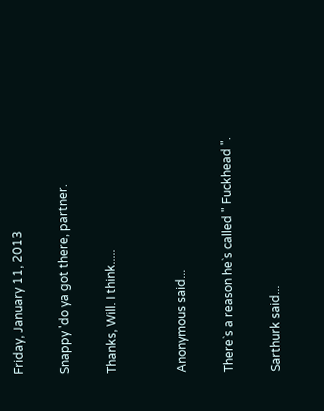Friday, January 11, 2013

Snappy 'do ya got there, partner.

Thanks, Will. I think.....


Anonymous said...

There`s a reason he`s called " Fuckhead ".

Sarthurk said...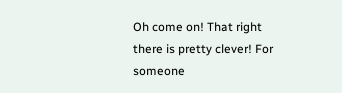Oh come on! That right there is pretty clever! For someone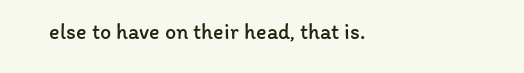else to have on their head, that is.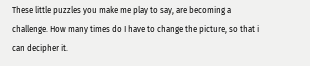These little puzzles you make me play to say, are becoming a challenge. How many times do I have to change the picture, so that i can decipher it.